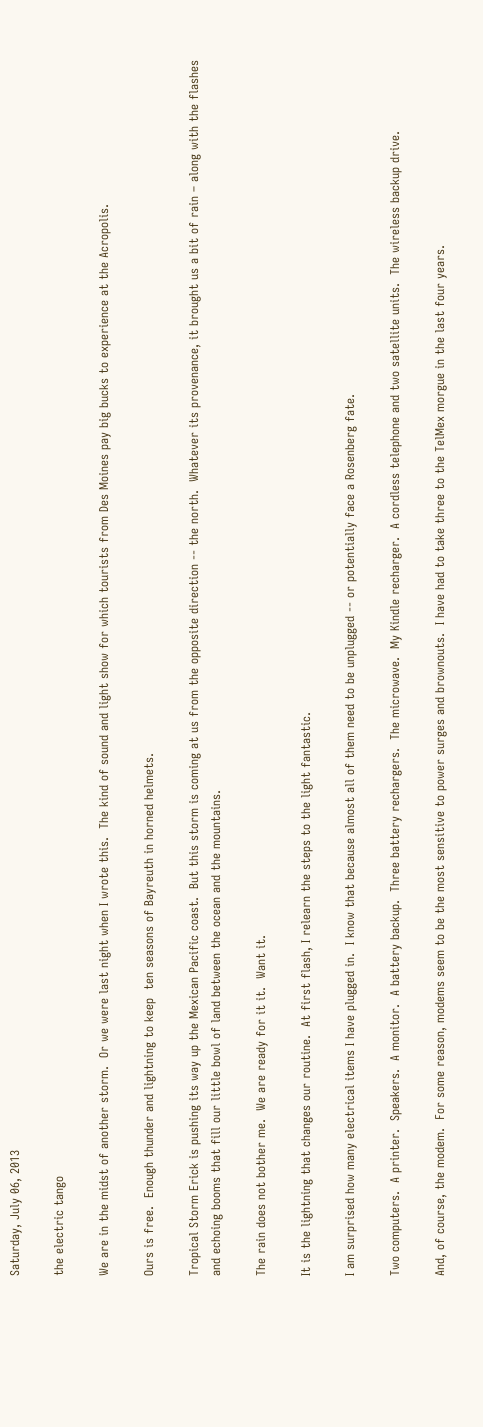Saturday, July 06, 2013

the electric tango

We are in the midst of another storm.  Or we were last night when I wrote this.  The kind of sound and light show for which tourists from Des Moines pay big bucks to experience at the Acropolis.

Ours is free.  Enough thunder and lightning to keep  ten seasons of Bayreuth in horned helmets.

Tropical Storm Erick is pushing its way up the Mexican Pacific coast.  But this storm is coming at us from the opposite direction -- the north.  Whatever its provenance, it brought us a bit of rain – along with the flashes and echoing booms that fill our little bowl of land between the ocean and the mountains.

The rain does not bother me.  We are ready for it it.  Want it.

It is the lightning that changes our routine.  At first flash, I relearn the steps to the light fantastic.

I am surprised how many electrical items I have plugged in.  I know that because almost all of them need to be unplugged -- or potentially face a Rosenberg fate.

Two computers.  A printer.  Speakers.  A monitor.  A battery backup.  Three battery rechargers.  The microwave.  My Kindle recharger.  A cordless telephone and two satellite units.  The wireless backup drive.

And, of course, the modem.  For some reason, modems seem to be the most sensitive to power surges and brownouts.  I have had to take three to the TelMex morgue in the last four years.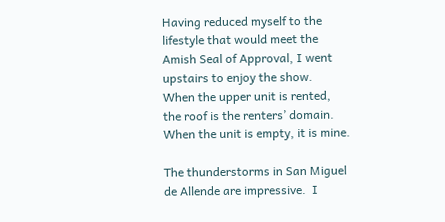Having reduced myself to the lifestyle that would meet the Amish Seal of Approval, I went upstairs to enjoy the show.  When the upper unit is rented, the roof is the renters’ domain.  When the unit is empty, it is mine.

The thunderstorms in San Miguel de Allende are impressive.  I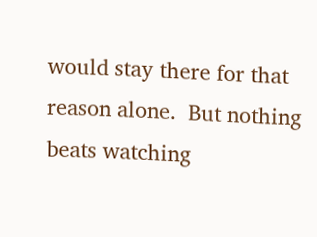would stay there for that reason alone.  But nothing beats watching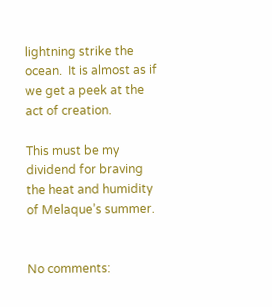lightning strike the ocean.  It is almost as if we get a peek at the act of creation.

This must be my dividend for braving the heat and humidity of Melaque’s summer.


No comments: